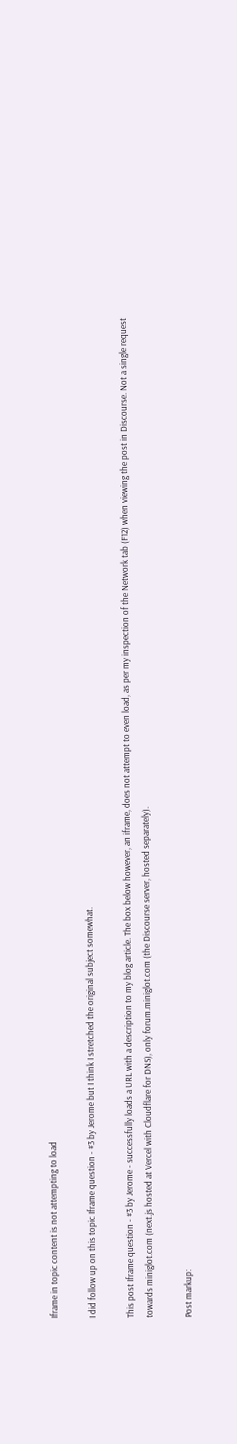Iframe in topic content is not attempting to load

I did follow up on this topic Iframe question - #3 by Jerome but I think I stretched the original subject somewhat.

This post Iframe question - #3 by Jerome - successfully loads a URL with a description to my blog article. The box below however, an iframe, does not attempt to even load, as per my inspection of the Network tab (F12) when viewing the post in Discourse. Not a single request towards miniglot.com (next.js hosted at Vercel with Cloudflare for DNS), only forum.miniglot.com (the Discourse server, hosted separately).

Post markup: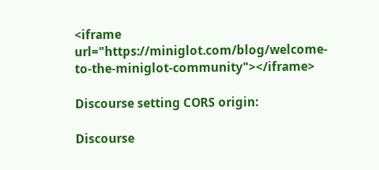<iframe url="https://miniglot.com/blog/welcome-to-the-miniglot-community"></iframe>

Discourse setting CORS origin:

Discourse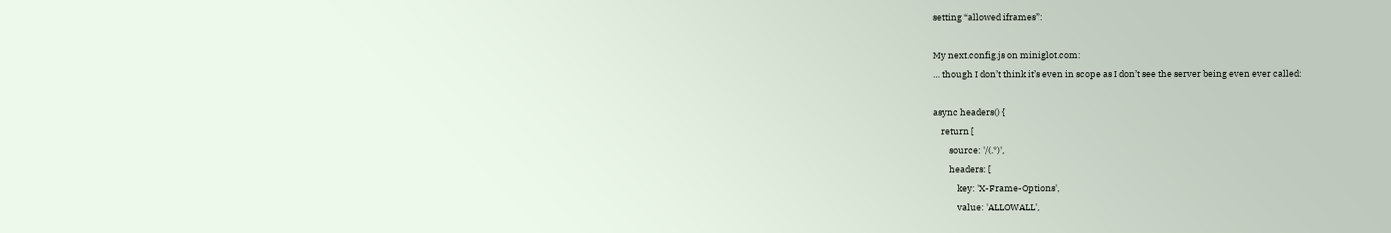setting “allowed iframes”:

My next.config.js on miniglot.com:
… though I don’t think it’s even in scope as I don’t see the server being even ever called:

async headers() {
    return [
        source: '/(.*)',
        headers: [
            key: 'X-Frame-Options',
            value: 'ALLOWALL',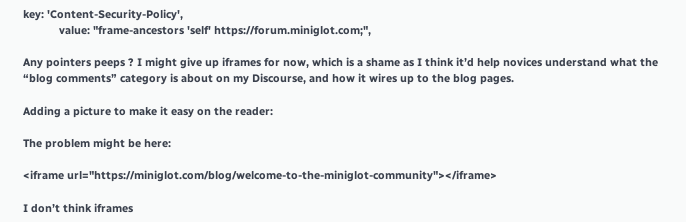key: 'Content-Security-Policy',
            value: "frame-ancestors 'self' https://forum.miniglot.com;",

Any pointers peeps ? I might give up iframes for now, which is a shame as I think it’d help novices understand what the “blog comments” category is about on my Discourse, and how it wires up to the blog pages.

Adding a picture to make it easy on the reader:

The problem might be here:

<iframe url="https://miniglot.com/blog/welcome-to-the-miniglot-community"></iframe>

I don’t think iframes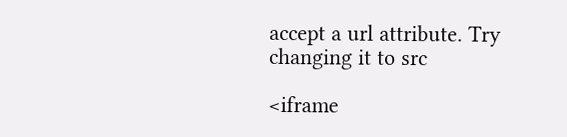accept a url attribute. Try changing it to src

<iframe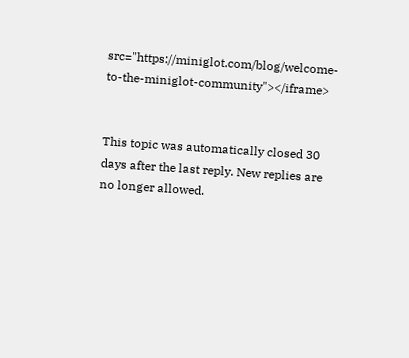src="https://miniglot.com/blog/welcome-to-the-miniglot-community"></iframe>


This topic was automatically closed 30 days after the last reply. New replies are no longer allowed.